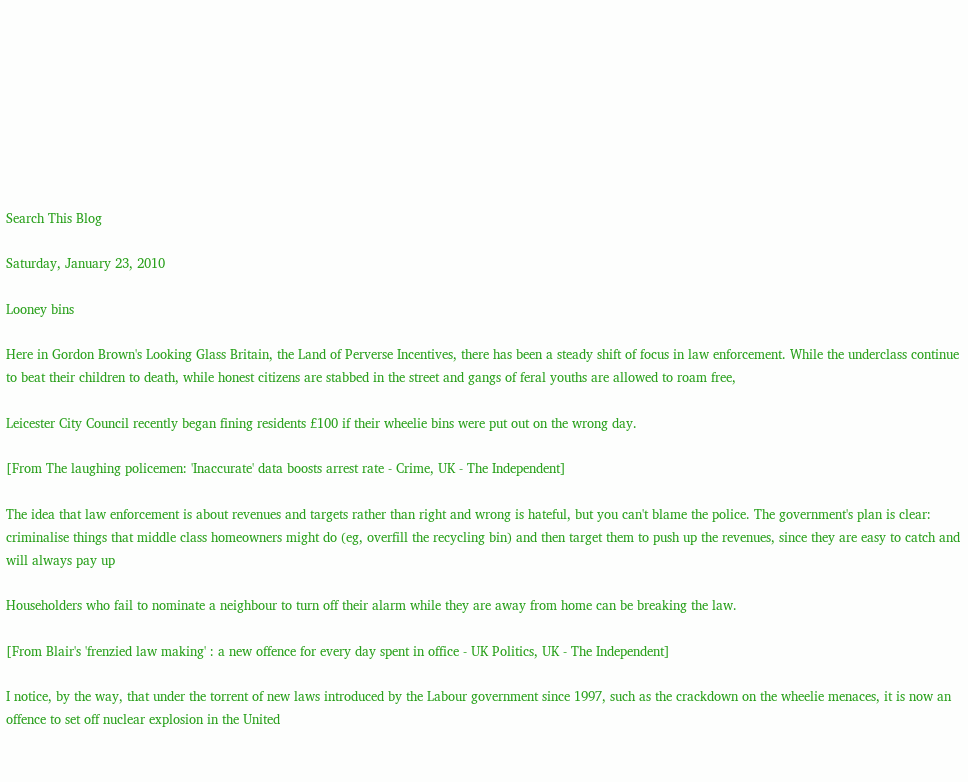Search This Blog

Saturday, January 23, 2010

Looney bins

Here in Gordon Brown's Looking Glass Britain, the Land of Perverse Incentives, there has been a steady shift of focus in law enforcement. While the underclass continue to beat their children to death, while honest citizens are stabbed in the street and gangs of feral youths are allowed to roam free,

Leicester City Council recently began fining residents £100 if their wheelie bins were put out on the wrong day.

[From The laughing policemen: 'Inaccurate' data boosts arrest rate - Crime, UK - The Independent]

The idea that law enforcement is about revenues and targets rather than right and wrong is hateful, but you can't blame the police. The government's plan is clear: criminalise things that middle class homeowners might do (eg, overfill the recycling bin) and then target them to push up the revenues, since they are easy to catch and will always pay up

Householders who fail to nominate a neighbour to turn off their alarm while they are away from home can be breaking the law.

[From Blair's 'frenzied law making' : a new offence for every day spent in office - UK Politics, UK - The Independent]

I notice, by the way, that under the torrent of new laws introduced by the Labour government since 1997, such as the crackdown on the wheelie menaces, it is now an offence to set off nuclear explosion in the United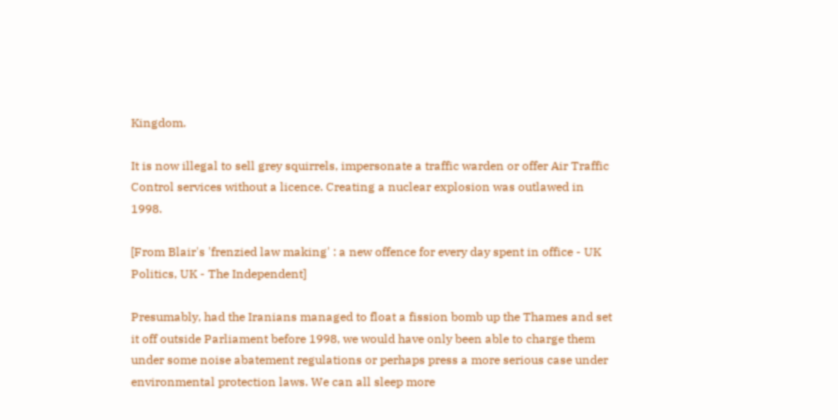Kingdom.

It is now illegal to sell grey squirrels, impersonate a traffic warden or offer Air Traffic Control services without a licence. Creating a nuclear explosion was outlawed in 1998.

[From Blair's 'frenzied law making' : a new offence for every day spent in office - UK Politics, UK - The Independent]

Presumably, had the Iranians managed to float a fission bomb up the Thames and set it off outside Parliament before 1998, we would have only been able to charge them under some noise abatement regulations or perhaps press a more serious case under environmental protection laws. We can all sleep more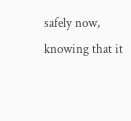safely now, knowing that it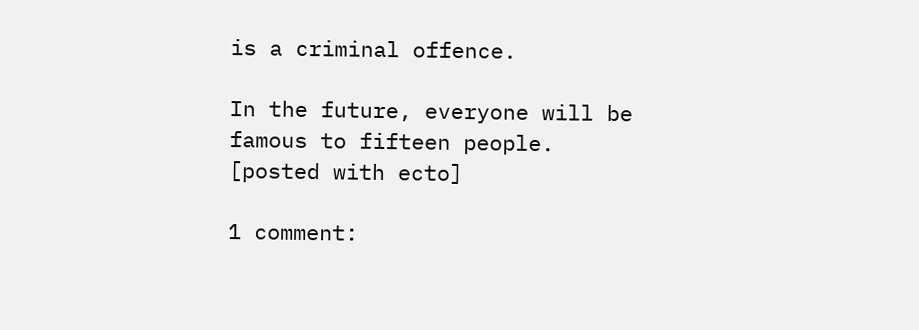is a criminal offence.

In the future, everyone will be famous to fifteen people.
[posted with ecto]

1 comment: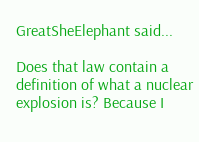GreatSheElephant said...

Does that law contain a definition of what a nuclear explosion is? Because I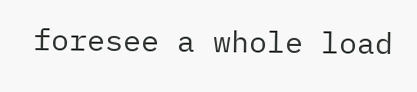foresee a whole load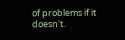of problems if it doesn't.